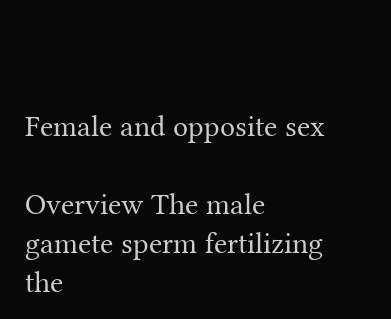Female and opposite sex

Overview The male gamete sperm fertilizing the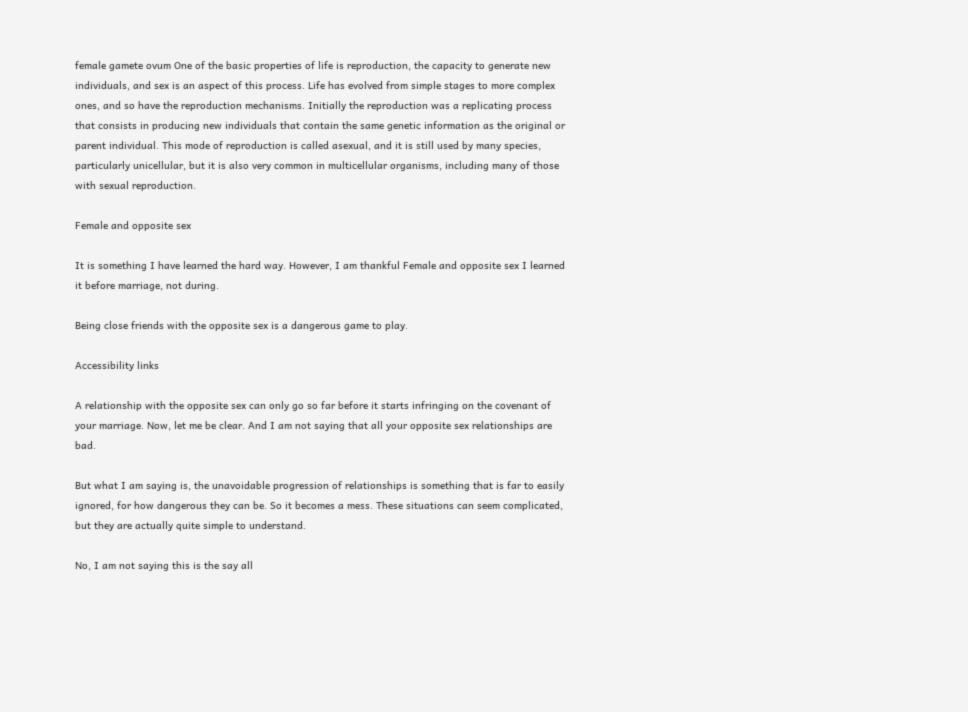female gamete ovum One of the basic properties of life is reproduction, the capacity to generate new individuals, and sex is an aspect of this process. Life has evolved from simple stages to more complex ones, and so have the reproduction mechanisms. Initially the reproduction was a replicating process that consists in producing new individuals that contain the same genetic information as the original or parent individual. This mode of reproduction is called asexual, and it is still used by many species, particularly unicellular, but it is also very common in multicellular organisms, including many of those with sexual reproduction.

Female and opposite sex

It is something I have learned the hard way. However, I am thankful Female and opposite sex I learned it before marriage, not during.

Being close friends with the opposite sex is a dangerous game to play.

Accessibility links

A relationship with the opposite sex can only go so far before it starts infringing on the covenant of your marriage. Now, let me be clear. And I am not saying that all your opposite sex relationships are bad.

But what I am saying is, the unavoidable progression of relationships is something that is far to easily ignored, for how dangerous they can be. So it becomes a mess. These situations can seem complicated, but they are actually quite simple to understand.

No, I am not saying this is the say all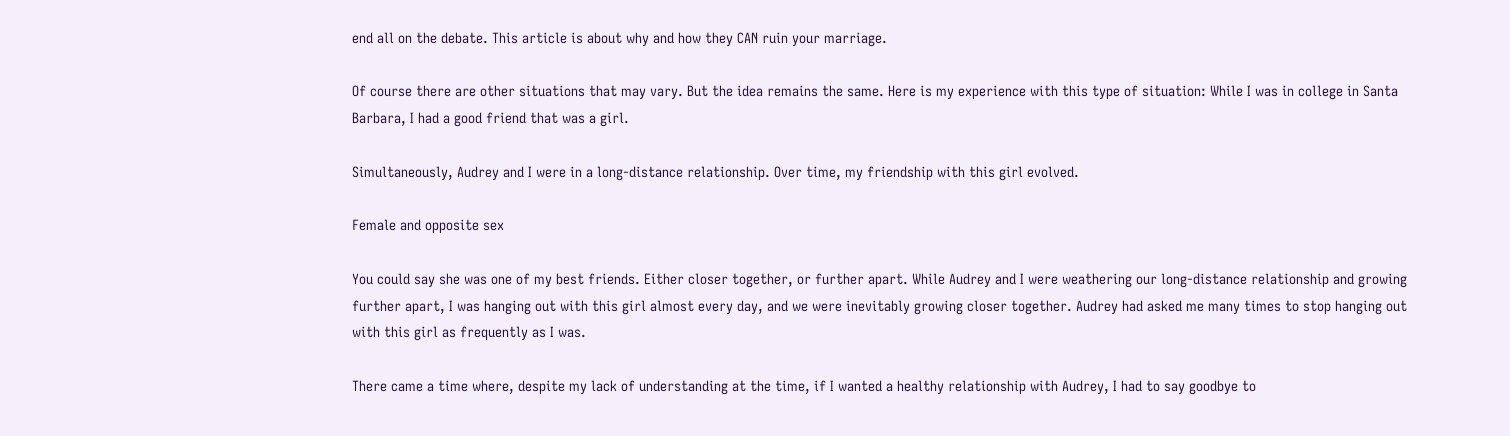end all on the debate. This article is about why and how they CAN ruin your marriage.

Of course there are other situations that may vary. But the idea remains the same. Here is my experience with this type of situation: While I was in college in Santa Barbara, I had a good friend that was a girl.

Simultaneously, Audrey and I were in a long-distance relationship. Over time, my friendship with this girl evolved.

Female and opposite sex

You could say she was one of my best friends. Either closer together, or further apart. While Audrey and I were weathering our long-distance relationship and growing further apart, I was hanging out with this girl almost every day, and we were inevitably growing closer together. Audrey had asked me many times to stop hanging out with this girl as frequently as I was.

There came a time where, despite my lack of understanding at the time, if I wanted a healthy relationship with Audrey, I had to say goodbye to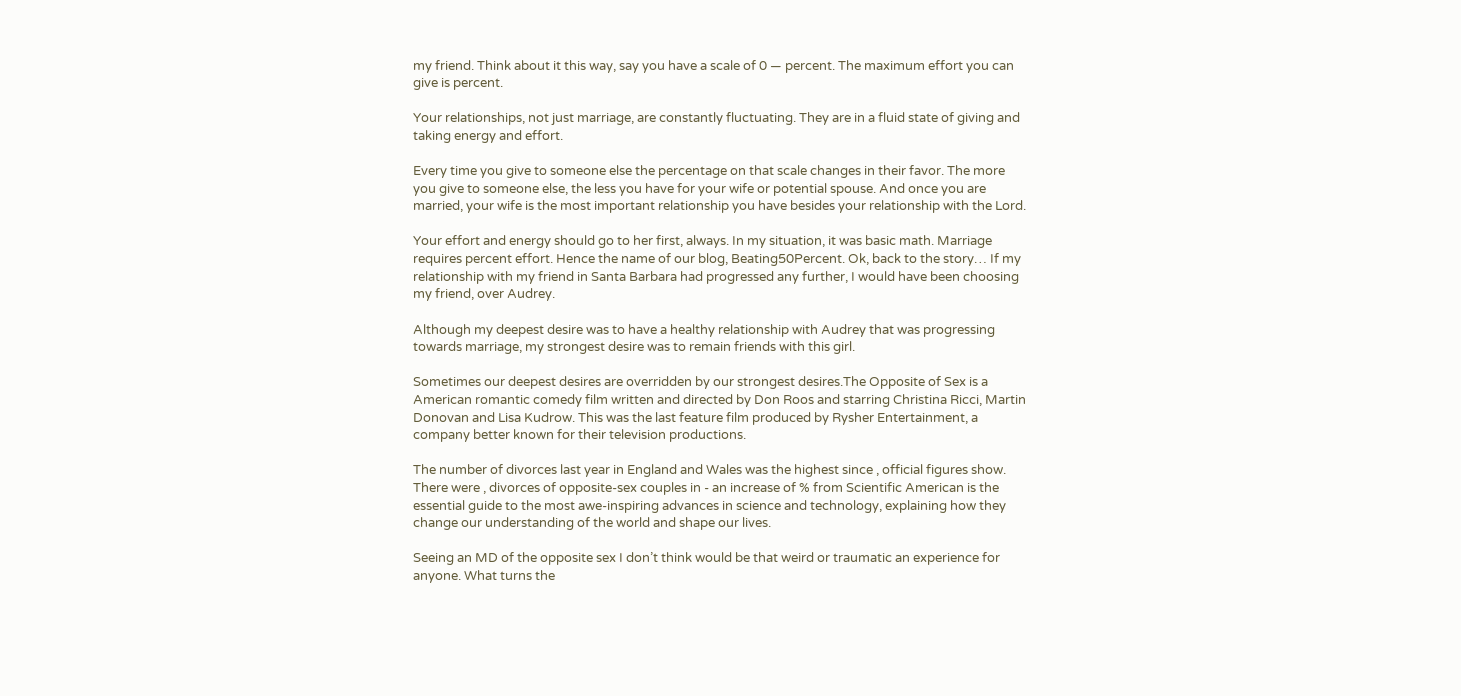my friend. Think about it this way, say you have a scale of 0 — percent. The maximum effort you can give is percent.

Your relationships, not just marriage, are constantly fluctuating. They are in a fluid state of giving and taking energy and effort.

Every time you give to someone else the percentage on that scale changes in their favor. The more you give to someone else, the less you have for your wife or potential spouse. And once you are married, your wife is the most important relationship you have besides your relationship with the Lord.

Your effort and energy should go to her first, always. In my situation, it was basic math. Marriage requires percent effort. Hence the name of our blog, Beating50Percent. Ok, back to the story… If my relationship with my friend in Santa Barbara had progressed any further, I would have been choosing my friend, over Audrey.

Although my deepest desire was to have a healthy relationship with Audrey that was progressing towards marriage, my strongest desire was to remain friends with this girl.

Sometimes our deepest desires are overridden by our strongest desires.The Opposite of Sex is a American romantic comedy film written and directed by Don Roos and starring Christina Ricci, Martin Donovan and Lisa Kudrow. This was the last feature film produced by Rysher Entertainment, a company better known for their television productions.

The number of divorces last year in England and Wales was the highest since , official figures show. There were , divorces of opposite-sex couples in - an increase of % from Scientific American is the essential guide to the most awe-inspiring advances in science and technology, explaining how they change our understanding of the world and shape our lives.

Seeing an MD of the opposite sex I don’t think would be that weird or traumatic an experience for anyone. What turns the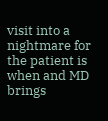visit into a nightmare for the patient is when and MD brings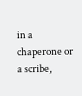in a chaperone or a scribe,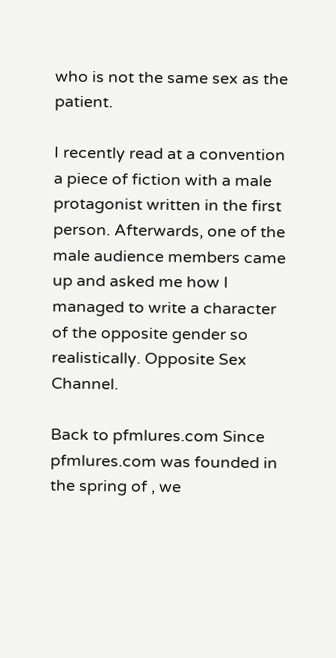who is not the same sex as the patient.

I recently read at a convention a piece of fiction with a male protagonist written in the first person. Afterwards, one of the male audience members came up and asked me how I managed to write a character of the opposite gender so realistically. Opposite Sex Channel.

Back to pfmlures.com Since pfmlures.com was founded in the spring of , we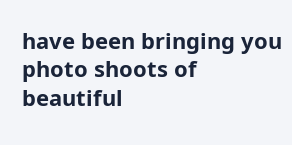have been bringing you photo shoots of beautiful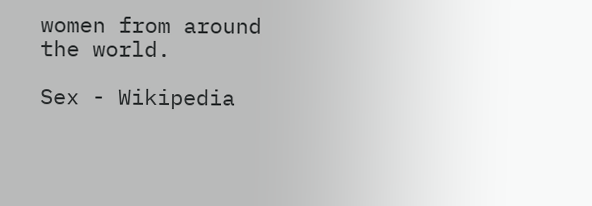women from around the world.

Sex - Wikipedia